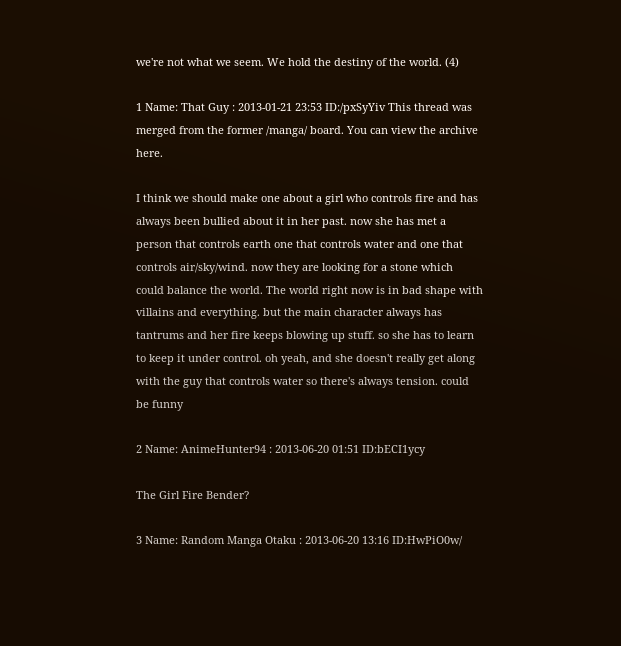we're not what we seem. We hold the destiny of the world. (4)

1 Name: That Guy : 2013-01-21 23:53 ID:/pxSyYiv This thread was merged from the former /manga/ board. You can view the archive here.

I think we should make one about a girl who controls fire and has always been bullied about it in her past. now she has met a person that controls earth one that controls water and one that controls air/sky/wind. now they are looking for a stone which could balance the world. The world right now is in bad shape with villains and everything. but the main character always has tantrums and her fire keeps blowing up stuff. so she has to learn to keep it under control. oh yeah, and she doesn't really get along with the guy that controls water so there's always tension. could be funny

2 Name: AnimeHunter94 : 2013-06-20 01:51 ID:bECI1ycy

The Girl Fire Bender?

3 Name: Random Manga Otaku : 2013-06-20 13:16 ID:HwPiO0w/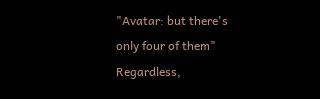"Avatar: but there's only four of them"
Regardless,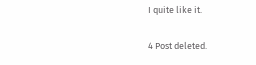I quite like it.

4 Post deleted.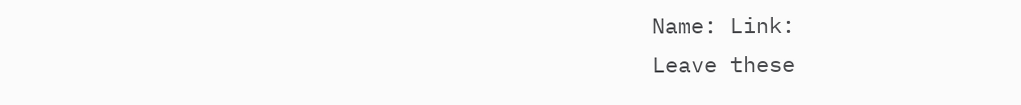Name: Link:
Leave these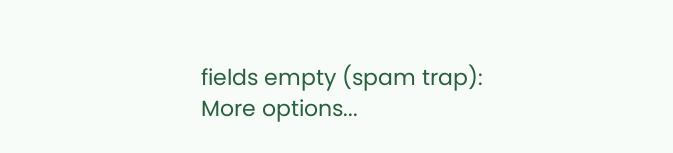fields empty (spam trap):
More options...